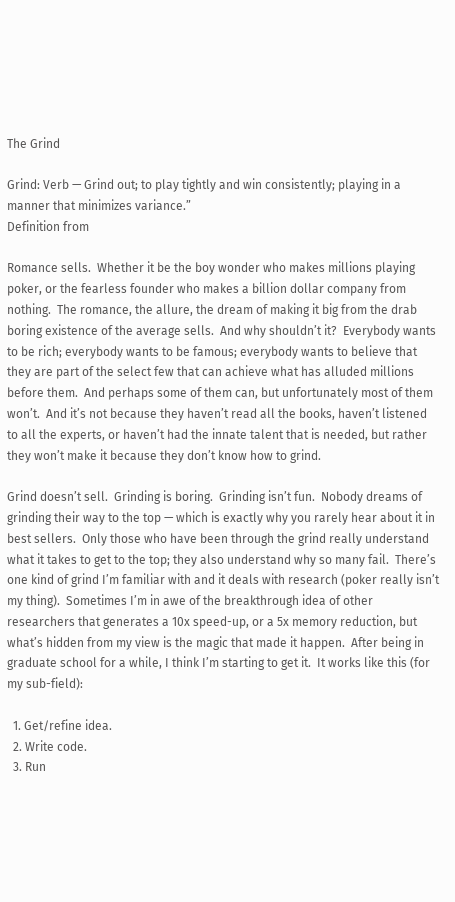The Grind

Grind: Verb — Grind out; to play tightly and win consistently; playing in a manner that minimizes variance.”
Definition from

Romance sells.  Whether it be the boy wonder who makes millions playing poker, or the fearless founder who makes a billion dollar company from nothing.  The romance, the allure, the dream of making it big from the drab boring existence of the average sells.  And why shouldn’t it?  Everybody wants to be rich; everybody wants to be famous; everybody wants to believe that they are part of the select few that can achieve what has alluded millions before them.  And perhaps some of them can, but unfortunately most of them won’t.  And it’s not because they haven’t read all the books, haven’t listened to all the experts, or haven’t had the innate talent that is needed, but rather they won’t make it because they don’t know how to grind.

Grind doesn’t sell.  Grinding is boring.  Grinding isn’t fun.  Nobody dreams of grinding their way to the top — which is exactly why you rarely hear about it in best sellers.  Only those who have been through the grind really understand what it takes to get to the top; they also understand why so many fail.  There’s one kind of grind I’m familiar with and it deals with research (poker really isn’t my thing).  Sometimes I’m in awe of the breakthrough idea of other researchers that generates a 10x speed-up, or a 5x memory reduction, but what’s hidden from my view is the magic that made it happen.  After being in graduate school for a while, I think I’m starting to get it.  It works like this (for my sub-field):

  1. Get/refine idea.
  2. Write code.
  3. Run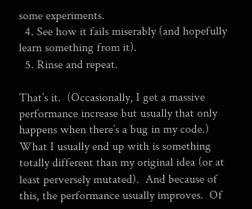some experiments.
  4. See how it fails miserably (and hopefully learn something from it).
  5. Rinse and repeat.

That’s it.  (Occasionally, I get a massive performance increase but usually that only happens when there’s a bug in my code.)  What I usually end up with is something totally different than my original idea (or at least perversely mutated).  And because of this, the performance usually improves.  Of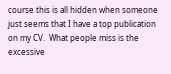course this is all hidden when someone just seems that I have a top publication on my CV.  What people miss is the excessive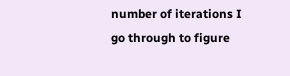number of iterations I go through to figure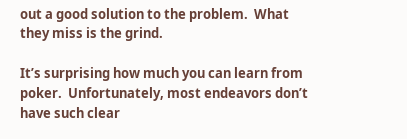out a good solution to the problem.  What they miss is the grind.

It’s surprising how much you can learn from poker.  Unfortunately, most endeavors don’t have such clear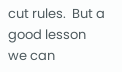cut rules.  But a good lesson we can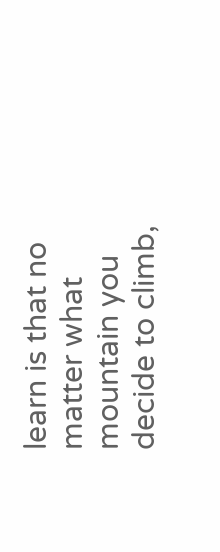learn is that no matter what mountain you decide to climb,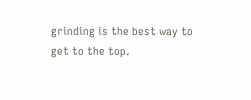grinding is the best way to get to the top.